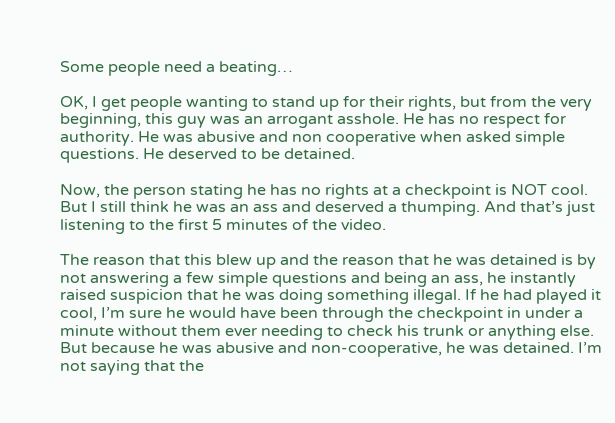Some people need a beating…

OK, I get people wanting to stand up for their rights, but from the very beginning, this guy was an arrogant asshole. He has no respect for authority. He was abusive and non cooperative when asked simple questions. He deserved to be detained.

Now, the person stating he has no rights at a checkpoint is NOT cool. But I still think he was an ass and deserved a thumping. And that’s just listening to the first 5 minutes of the video.

The reason that this blew up and the reason that he was detained is by not answering a few simple questions and being an ass, he instantly raised suspicion that he was doing something illegal. If he had played it cool, I’m sure he would have been through the checkpoint in under a minute without them ever needing to check his trunk or anything else. But because he was abusive and non-cooperative, he was detained. I’m not saying that the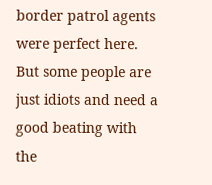border patrol agents were perfect here. But some people are just idiots and need a good beating with the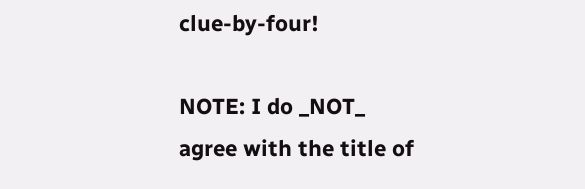clue-by-four!

NOTE: I do _NOT_ agree with the title of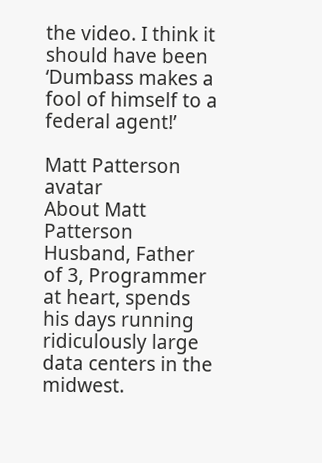the video. I think it should have been ‘Dumbass makes a fool of himself to a federal agent!’

Matt Patterson avatar
About Matt Patterson
Husband, Father of 3, Programmer at heart, spends his days running ridiculously large data centers in the midwest.